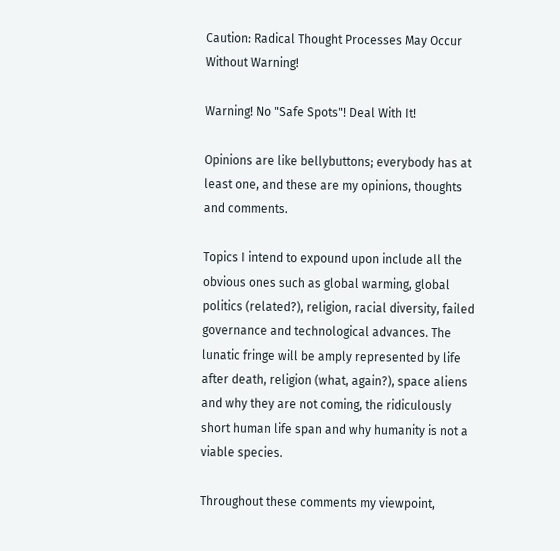Caution: Radical Thought Processes May Occur Without Warning!

Warning! No "Safe Spots"! Deal With It!

Opinions are like bellybuttons; everybody has at least one, and these are my opinions, thoughts and comments.

Topics I intend to expound upon include all the obvious ones such as global warming, global politics (related?), religion, racial diversity, failed governance and technological advances. The lunatic fringe will be amply represented by life after death, religion (what, again?), space aliens and why they are not coming, the ridiculously short human life span and why humanity is not a viable species.

Throughout these comments my viewpoint,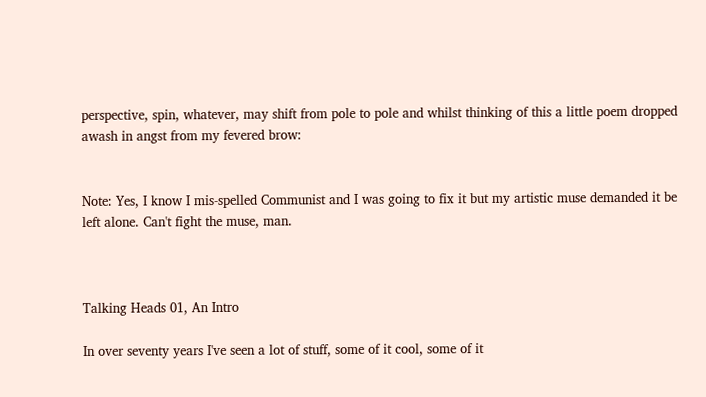perspective, spin, whatever, may shift from pole to pole and whilst thinking of this a little poem dropped awash in angst from my fevered brow:


Note: Yes, I know I mis-spelled Communist and I was going to fix it but my artistic muse demanded it be left alone. Can't fight the muse, man.



Talking Heads 01, An Intro

In over seventy years I've seen a lot of stuff, some of it cool, some of it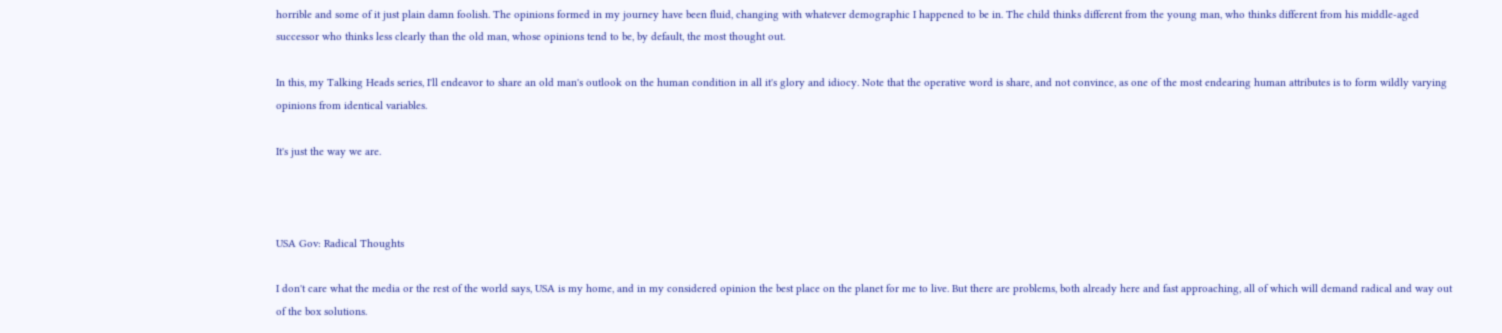horrible and some of it just plain damn foolish. The opinions formed in my journey have been fluid, changing with whatever demographic I happened to be in. The child thinks different from the young man, who thinks different from his middle-aged successor who thinks less clearly than the old man, whose opinions tend to be, by default, the most thought out.

In this, my Talking Heads series, I'll endeavor to share an old man's outlook on the human condition in all it's glory and idiocy. Note that the operative word is share, and not convince, as one of the most endearing human attributes is to form wildly varying opinions from identical variables.

It's just the way we are.



USA Gov: Radical Thoughts

I don't care what the media or the rest of the world says, USA is my home, and in my considered opinion the best place on the planet for me to live. But there are problems, both already here and fast approaching, all of which will demand radical and way out of the box solutions.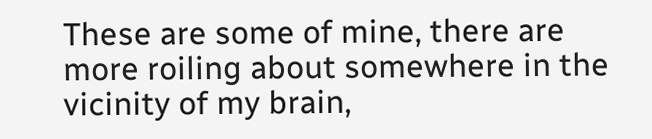These are some of mine, there are more roiling about somewhere in the vicinity of my brain,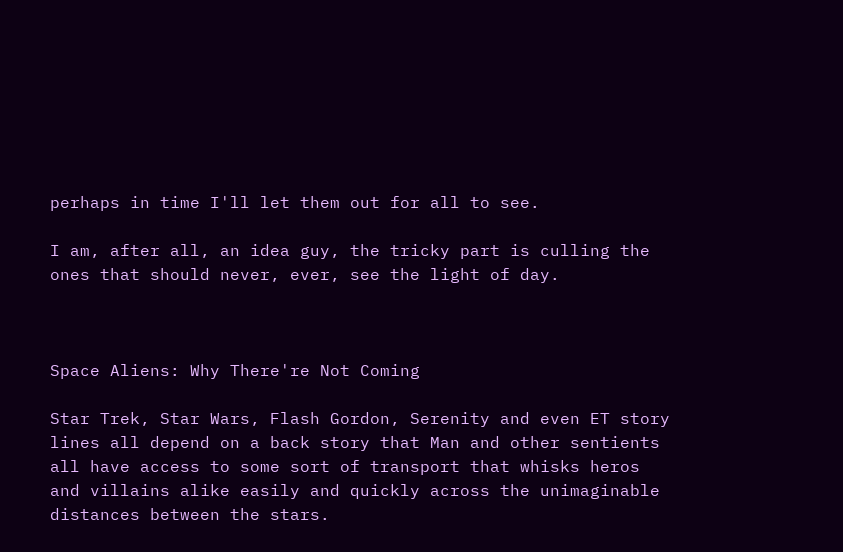perhaps in time I'll let them out for all to see.

I am, after all, an idea guy, the tricky part is culling the ones that should never, ever, see the light of day.



Space Aliens: Why There're Not Coming

Star Trek, Star Wars, Flash Gordon, Serenity and even ET story lines all depend on a back story that Man and other sentients all have access to some sort of transport that whisks heros and villains alike easily and quickly across the unimaginable distances between the stars.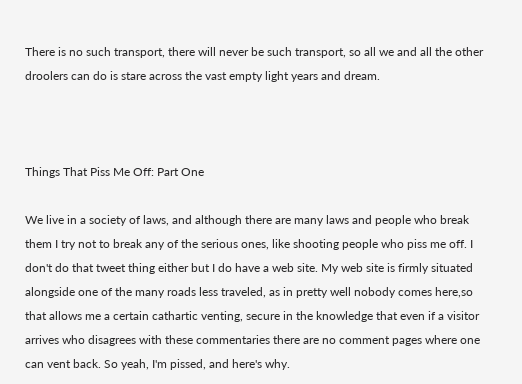There is no such transport, there will never be such transport, so all we and all the other droolers can do is stare across the vast empty light years and dream.



Things That Piss Me Off: Part One

We live in a society of laws, and although there are many laws and people who break them I try not to break any of the serious ones, like shooting people who piss me off. I don't do that tweet thing either but I do have a web site. My web site is firmly situated alongside one of the many roads less traveled, as in pretty well nobody comes here,so that allows me a certain cathartic venting, secure in the knowledge that even if a visitor arrives who disagrees with these commentaries there are no comment pages where one can vent back. So yeah, I'm pissed, and here's why.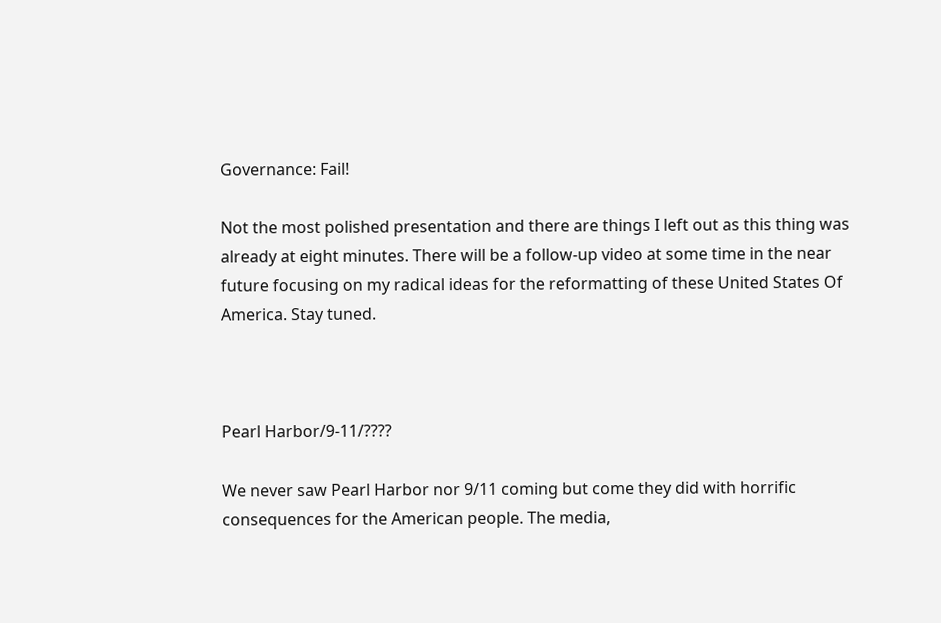Governance: Fail!

Not the most polished presentation and there are things I left out as this thing was already at eight minutes. There will be a follow-up video at some time in the near future focusing on my radical ideas for the reformatting of these United States Of America. Stay tuned.



Pearl Harbor/9-11/????

We never saw Pearl Harbor nor 9/11 coming but come they did with horrific consequences for the American people. The media,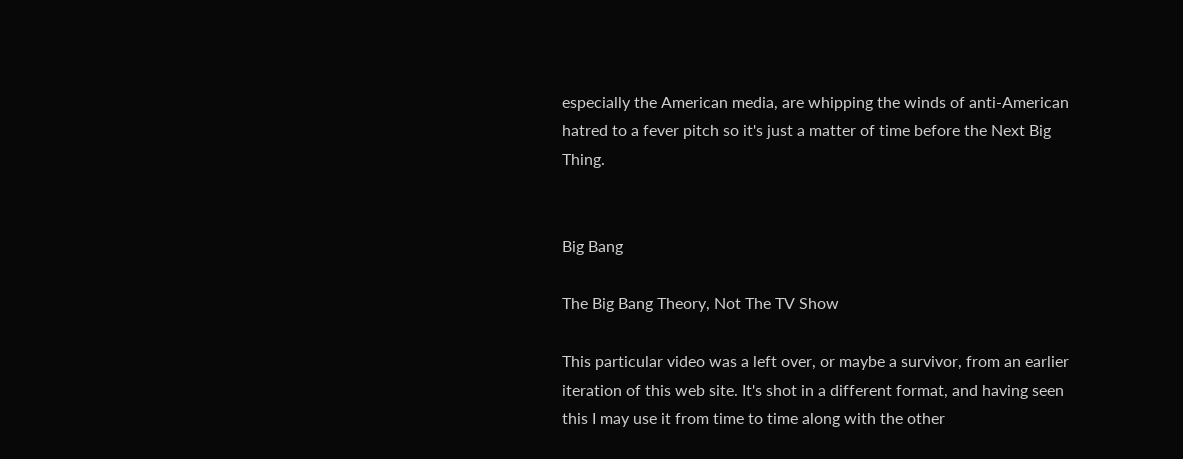especially the American media, are whipping the winds of anti-American hatred to a fever pitch so it's just a matter of time before the Next Big Thing.


Big Bang

The Big Bang Theory, Not The TV Show

This particular video was a left over, or maybe a survivor, from an earlier iteration of this web site. It's shot in a different format, and having seen this I may use it from time to time along with the other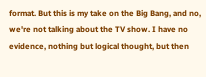format. But this is my take on the Big Bang, and no, we're not talking about the TV show. I have no evidence, nothing but logical thought, but then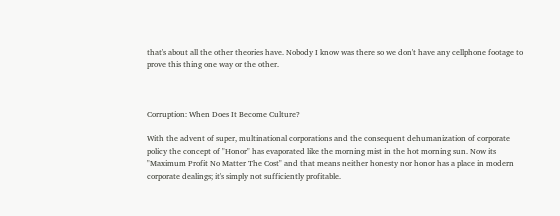that's about all the other theories have. Nobody I know was there so we don't have any cellphone footage to prove this thing one way or the other.



Corruption: When Does It Become Culture?

With the advent of super, multinational corporations and the consequent dehumanization of corporate policy the concept of "Honor" has evaporated like the morning mist in the hot morning sun. Now its "Maximum Profit No Matter The Cost" and that means neither honesty nor honor has a place in modern corporate dealings; it's simply not sufficiently profitable.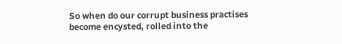So when do our corrupt business practises become encysted, rolled into the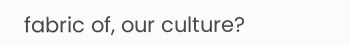fabric of, our culture?